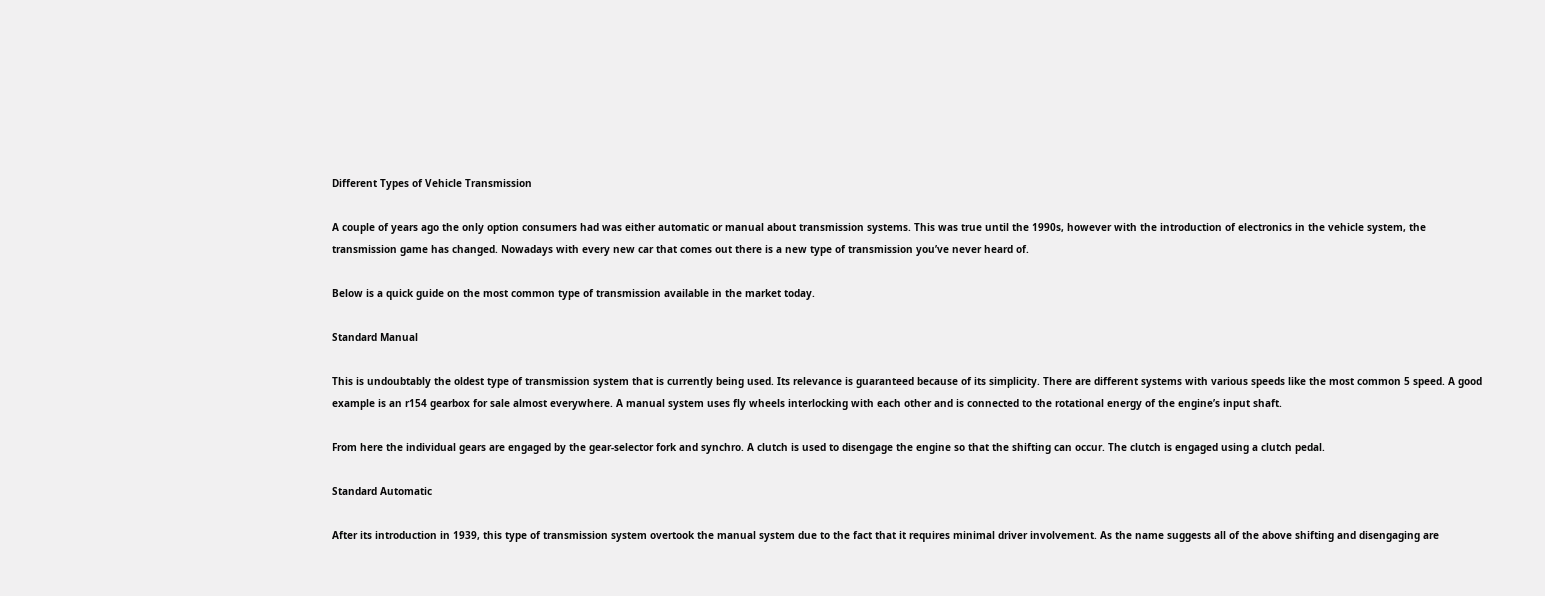Different Types of Vehicle Transmission

A couple of years ago the only option consumers had was either automatic or manual about transmission systems. This was true until the 1990s, however with the introduction of electronics in the vehicle system, the transmission game has changed. Nowadays with every new car that comes out there is a new type of transmission you’ve never heard of.

Below is a quick guide on the most common type of transmission available in the market today.

Standard Manual

This is undoubtably the oldest type of transmission system that is currently being used. Its relevance is guaranteed because of its simplicity. There are different systems with various speeds like the most common 5 speed. A good example is an r154 gearbox for sale almost everywhere. A manual system uses fly wheels interlocking with each other and is connected to the rotational energy of the engine’s input shaft.

From here the individual gears are engaged by the gear-selector fork and synchro. A clutch is used to disengage the engine so that the shifting can occur. The clutch is engaged using a clutch pedal.

Standard Automatic

After its introduction in 1939, this type of transmission system overtook the manual system due to the fact that it requires minimal driver involvement. As the name suggests all of the above shifting and disengaging are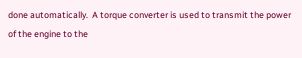done automatically.  A torque converter is used to transmit the power of the engine to the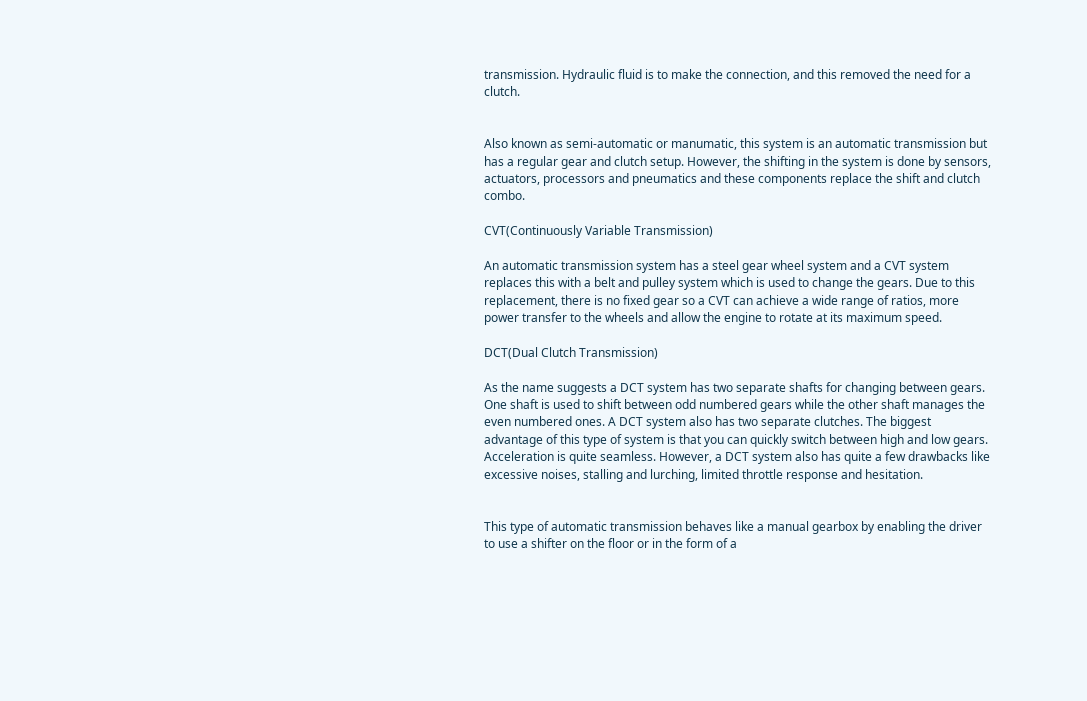transmission. Hydraulic fluid is to make the connection, and this removed the need for a clutch.


Also known as semi-automatic or manumatic, this system is an automatic transmission but has a regular gear and clutch setup. However, the shifting in the system is done by sensors, actuators, processors and pneumatics and these components replace the shift and clutch combo.

CVT(Continuously Variable Transmission)

An automatic transmission system has a steel gear wheel system and a CVT system replaces this with a belt and pulley system which is used to change the gears. Due to this replacement, there is no fixed gear so a CVT can achieve a wide range of ratios, more power transfer to the wheels and allow the engine to rotate at its maximum speed.

DCT(Dual Clutch Transmission)

As the name suggests a DCT system has two separate shafts for changing between gears. One shaft is used to shift between odd numbered gears while the other shaft manages the even numbered ones. A DCT system also has two separate clutches. The biggest advantage of this type of system is that you can quickly switch between high and low gears. Acceleration is quite seamless. However, a DCT system also has quite a few drawbacks like excessive noises, stalling and lurching, limited throttle response and hesitation.


This type of automatic transmission behaves like a manual gearbox by enabling the driver to use a shifter on the floor or in the form of a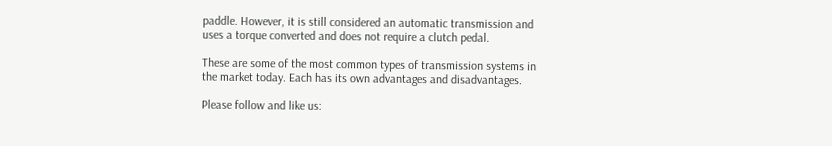paddle. However, it is still considered an automatic transmission and uses a torque converted and does not require a clutch pedal.

These are some of the most common types of transmission systems in the market today. Each has its own advantages and disadvantages.

Please follow and like us: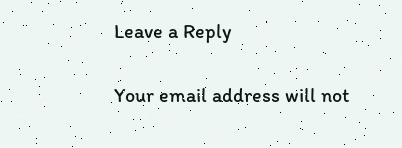Leave a Reply

Your email address will not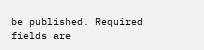be published. Required fields are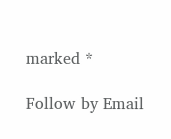marked *

Follow by Email